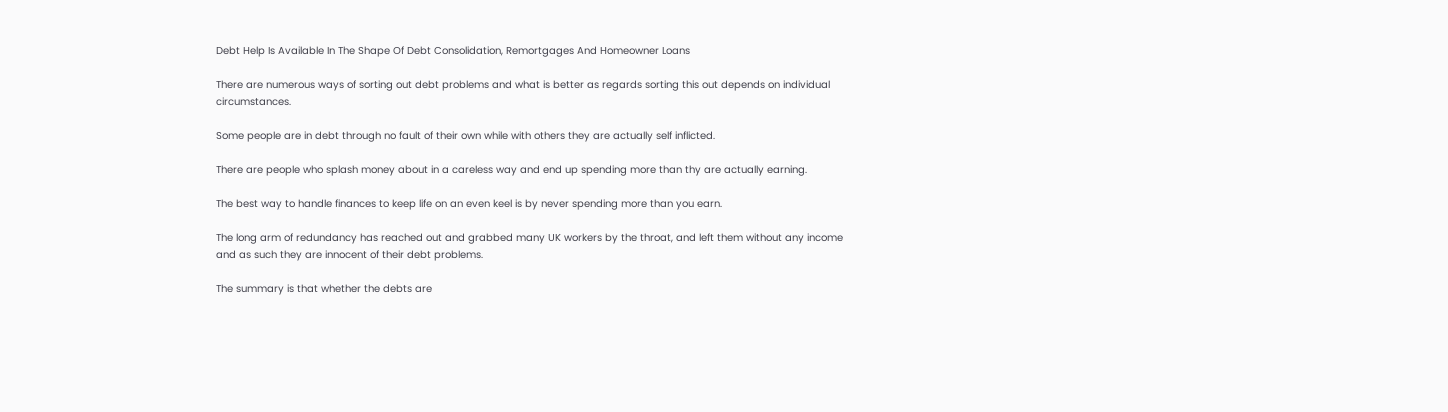Debt Help Is Available In The Shape Of Debt Consolidation, Remortgages And Homeowner Loans

There are numerous ways of sorting out debt problems and what is better as regards sorting this out depends on individual circumstances.

Some people are in debt through no fault of their own while with others they are actually self inflicted.

There are people who splash money about in a careless way and end up spending more than thy are actually earning.

The best way to handle finances to keep life on an even keel is by never spending more than you earn.

The long arm of redundancy has reached out and grabbed many UK workers by the throat, and left them without any income and as such they are innocent of their debt problems.

The summary is that whether the debts are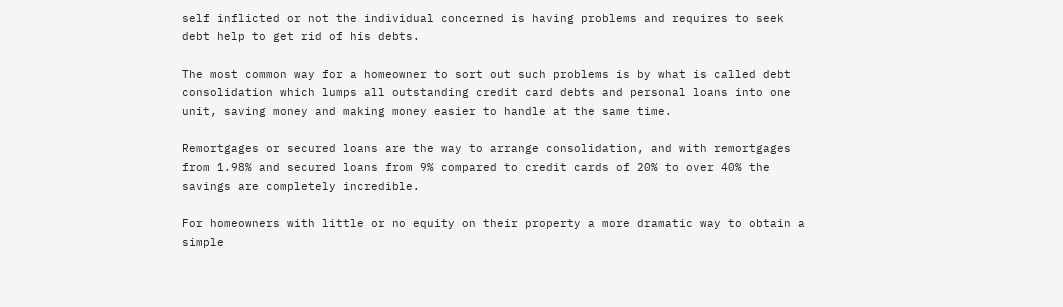self inflicted or not the individual concerned is having problems and requires to seek debt help to get rid of his debts.

The most common way for a homeowner to sort out such problems is by what is called debt consolidation which lumps all outstanding credit card debts and personal loans into one unit, saving money and making money easier to handle at the same time.

Remortgages or secured loans are the way to arrange consolidation, and with remortgages from 1.98% and secured loans from 9% compared to credit cards of 20% to over 40% the savings are completely incredible.

For homeowners with little or no equity on their property a more dramatic way to obtain a simple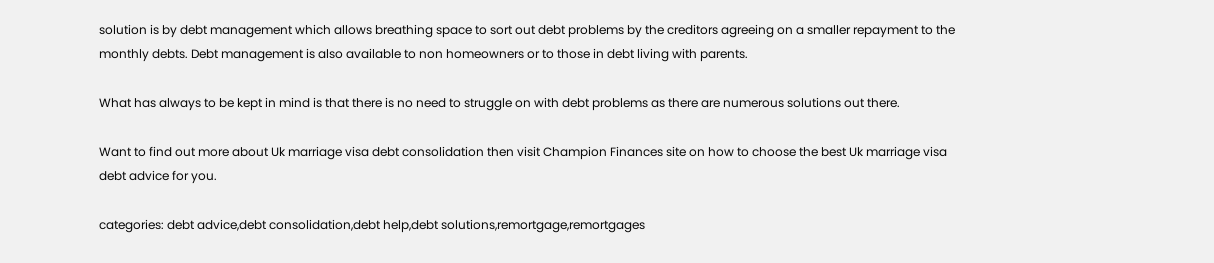solution is by debt management which allows breathing space to sort out debt problems by the creditors agreeing on a smaller repayment to the monthly debts. Debt management is also available to non homeowners or to those in debt living with parents.

What has always to be kept in mind is that there is no need to struggle on with debt problems as there are numerous solutions out there.

Want to find out more about Uk marriage visa debt consolidation then visit Champion Finances site on how to choose the best Uk marriage visa debt advice for you.

categories: debt advice,debt consolidation,debt help,debt solutions,remortgage,remortgages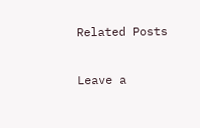Related Posts

Leave a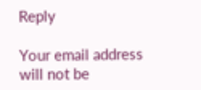Reply

Your email address will not be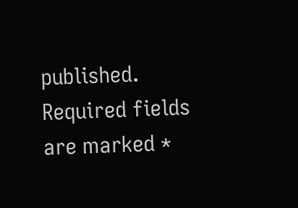published. Required fields are marked *